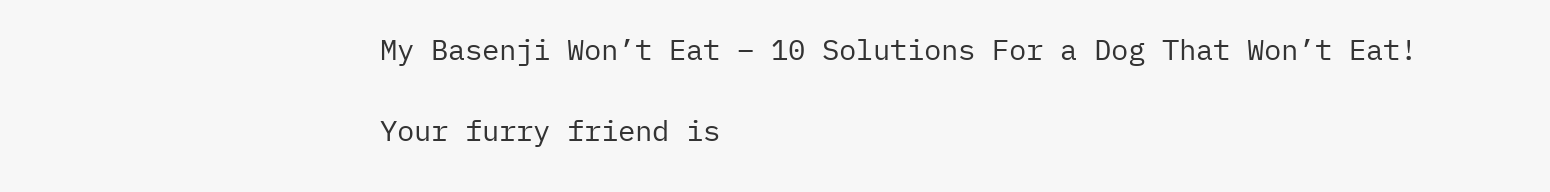My Basenji Won’t Eat – 10 Solutions For a Dog That Won’t Eat!

Your furry friend is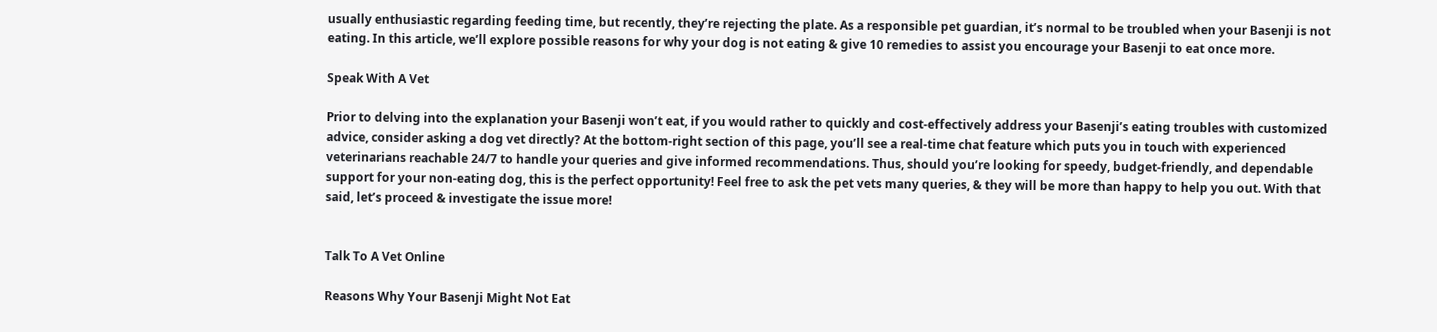usually enthusiastic regarding feeding time, but recently, they’re rejecting the plate. As a responsible pet guardian, it’s normal to be troubled when your Basenji is not eating. In this article, we’ll explore possible reasons for why your dog is not eating & give 10 remedies to assist you encourage your Basenji to eat once more.

Speak With A Vet

Prior to delving into the explanation your Basenji won’t eat, if you would rather to quickly and cost-effectively address your Basenji’s eating troubles with customized advice, consider asking a dog vet directly? At the bottom-right section of this page, you’ll see a real-time chat feature which puts you in touch with experienced veterinarians reachable 24/7 to handle your queries and give informed recommendations. Thus, should you’re looking for speedy, budget-friendly, and dependable support for your non-eating dog, this is the perfect opportunity! Feel free to ask the pet vets many queries, & they will be more than happy to help you out. With that said, let’s proceed & investigate the issue more!


Talk To A Vet Online

Reasons Why Your Basenji Might Not Eat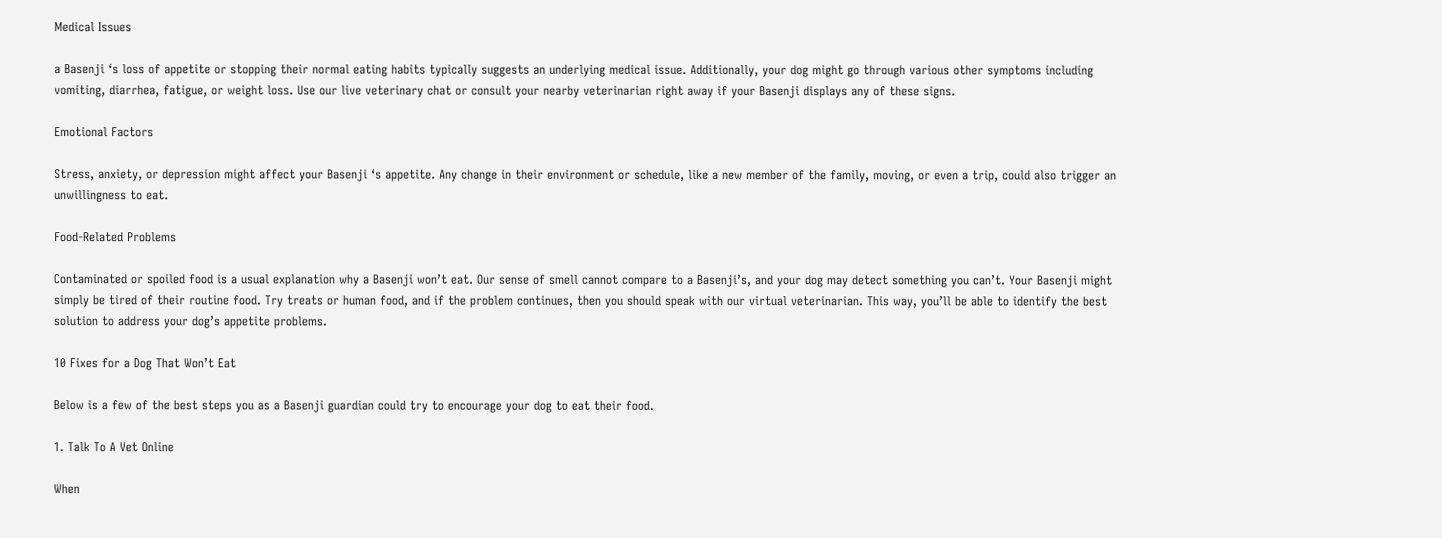Medical Issues

a Basenji ‘s loss of appetite or stopping their normal eating habits typically suggests an underlying medical issue. Additionally, your dog might go through various other symptoms including vomiting, diarrhea, fatigue, or weight loss. Use our live veterinary chat or consult your nearby veterinarian right away if your Basenji displays any of these signs.

Emotional Factors

Stress, anxiety, or depression might affect your Basenji ‘s appetite. Any change in their environment or schedule, like a new member of the family, moving, or even a trip, could also trigger an unwillingness to eat.

Food-Related Problems

Contaminated or spoiled food is a usual explanation why a Basenji won’t eat. Our sense of smell cannot compare to a Basenji’s, and your dog may detect something you can’t. Your Basenji might simply be tired of their routine food. Try treats or human food, and if the problem continues, then you should speak with our virtual veterinarian. This way, you’ll be able to identify the best solution to address your dog’s appetite problems.

10 Fixes for a Dog That Won’t Eat

Below is a few of the best steps you as a Basenji guardian could try to encourage your dog to eat their food.

1. Talk To A Vet Online

When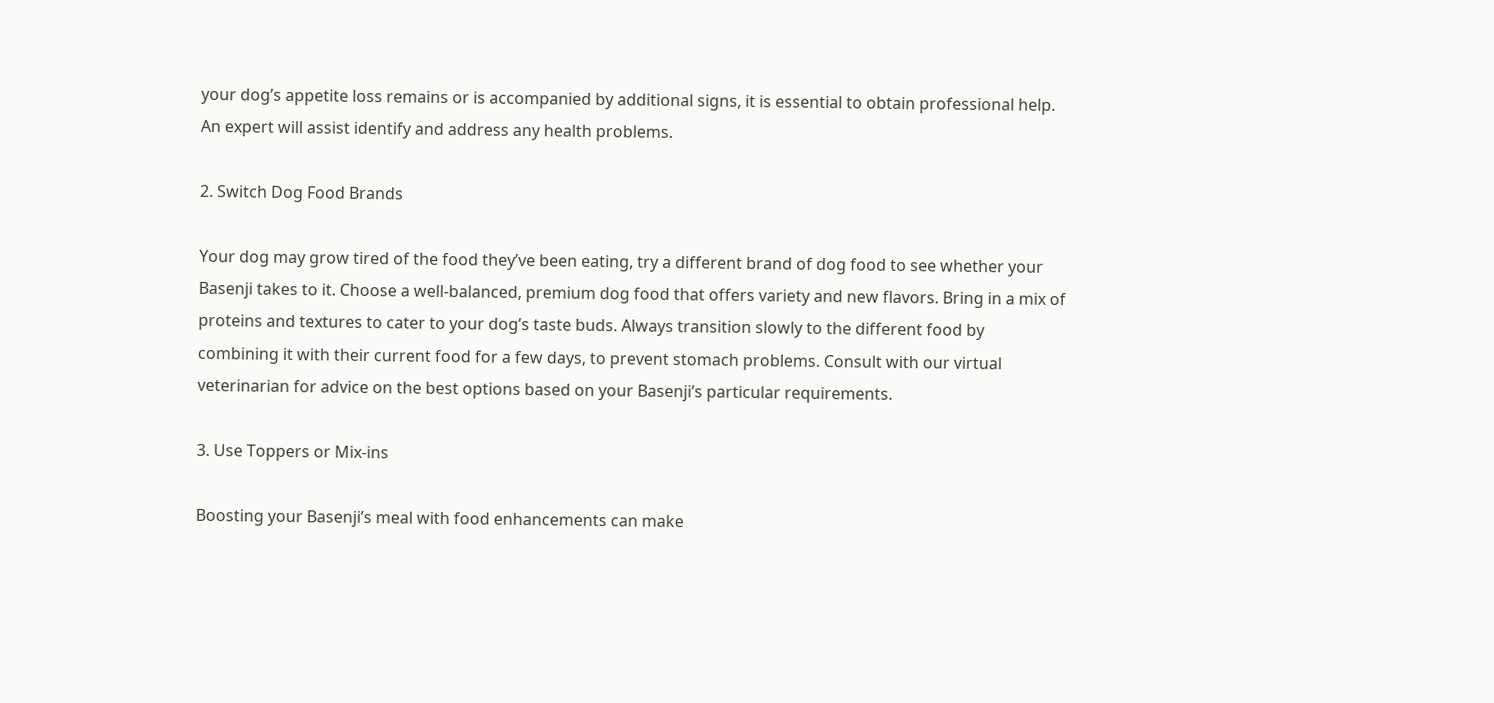your dog’s appetite loss remains or is accompanied by additional signs, it is essential to obtain professional help. An expert will assist identify and address any health problems.

2. Switch Dog Food Brands

Your dog may grow tired of the food they’ve been eating, try a different brand of dog food to see whether your Basenji takes to it. Choose a well-balanced, premium dog food that offers variety and new flavors. Bring in a mix of proteins and textures to cater to your dog’s taste buds. Always transition slowly to the different food by combining it with their current food for a few days, to prevent stomach problems. Consult with our virtual veterinarian for advice on the best options based on your Basenji’s particular requirements.

3. Use Toppers or Mix-ins

Boosting your Basenji’s meal with food enhancements can make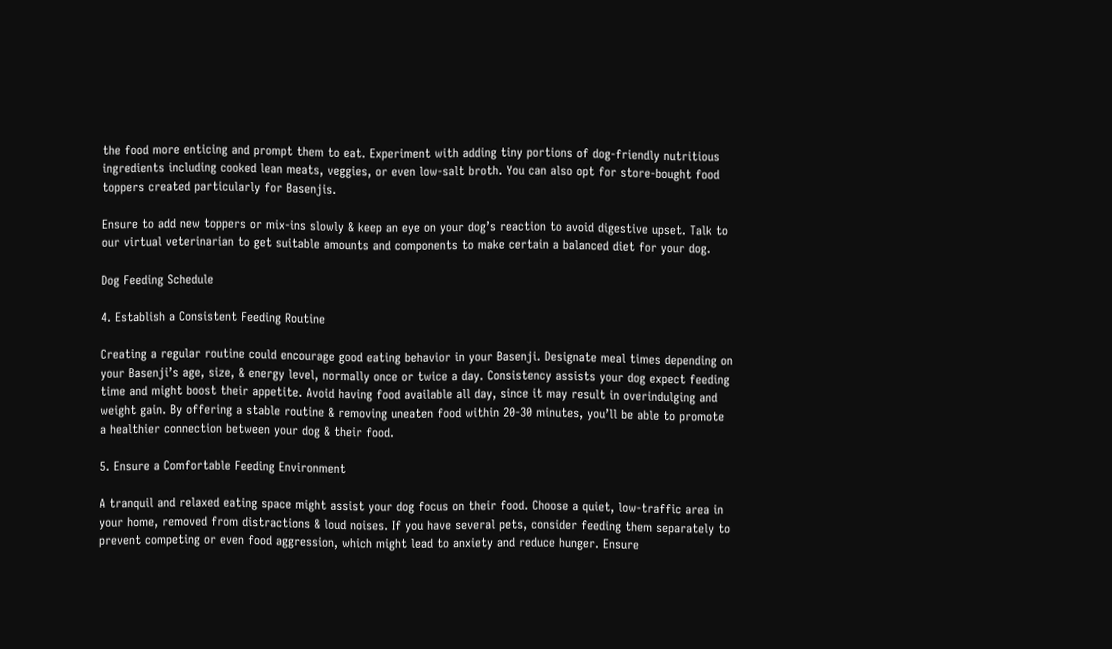the food more enticing and prompt them to eat. Experiment with adding tiny portions of dog-friendly nutritious ingredients including cooked lean meats, veggies, or even low-salt broth. You can also opt for store-bought food toppers created particularly for Basenjis.

Ensure to add new toppers or mix-ins slowly & keep an eye on your dog’s reaction to avoid digestive upset. Talk to our virtual veterinarian to get suitable amounts and components to make certain a balanced diet for your dog.

Dog Feeding Schedule

4. Establish a Consistent Feeding Routine

Creating a regular routine could encourage good eating behavior in your Basenji. Designate meal times depending on your Basenji’s age, size, & energy level, normally once or twice a day. Consistency assists your dog expect feeding time and might boost their appetite. Avoid having food available all day, since it may result in overindulging and weight gain. By offering a stable routine & removing uneaten food within 20-30 minutes, you’ll be able to promote a healthier connection between your dog & their food.

5. Ensure a Comfortable Feeding Environment

A tranquil and relaxed eating space might assist your dog focus on their food. Choose a quiet, low-traffic area in your home, removed from distractions & loud noises. If you have several pets, consider feeding them separately to prevent competing or even food aggression, which might lead to anxiety and reduce hunger. Ensure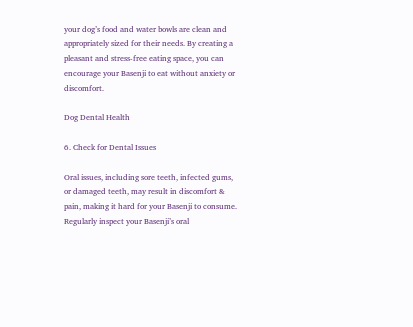your dog’s food and water bowls are clean and appropriately sized for their needs. By creating a pleasant and stress-free eating space, you can encourage your Basenji to eat without anxiety or discomfort.

Dog Dental Health

6. Check for Dental Issues

Oral issues, including sore teeth, infected gums, or damaged teeth, may result in discomfort & pain, making it hard for your Basenji to consume. Regularly inspect your Basenji’s oral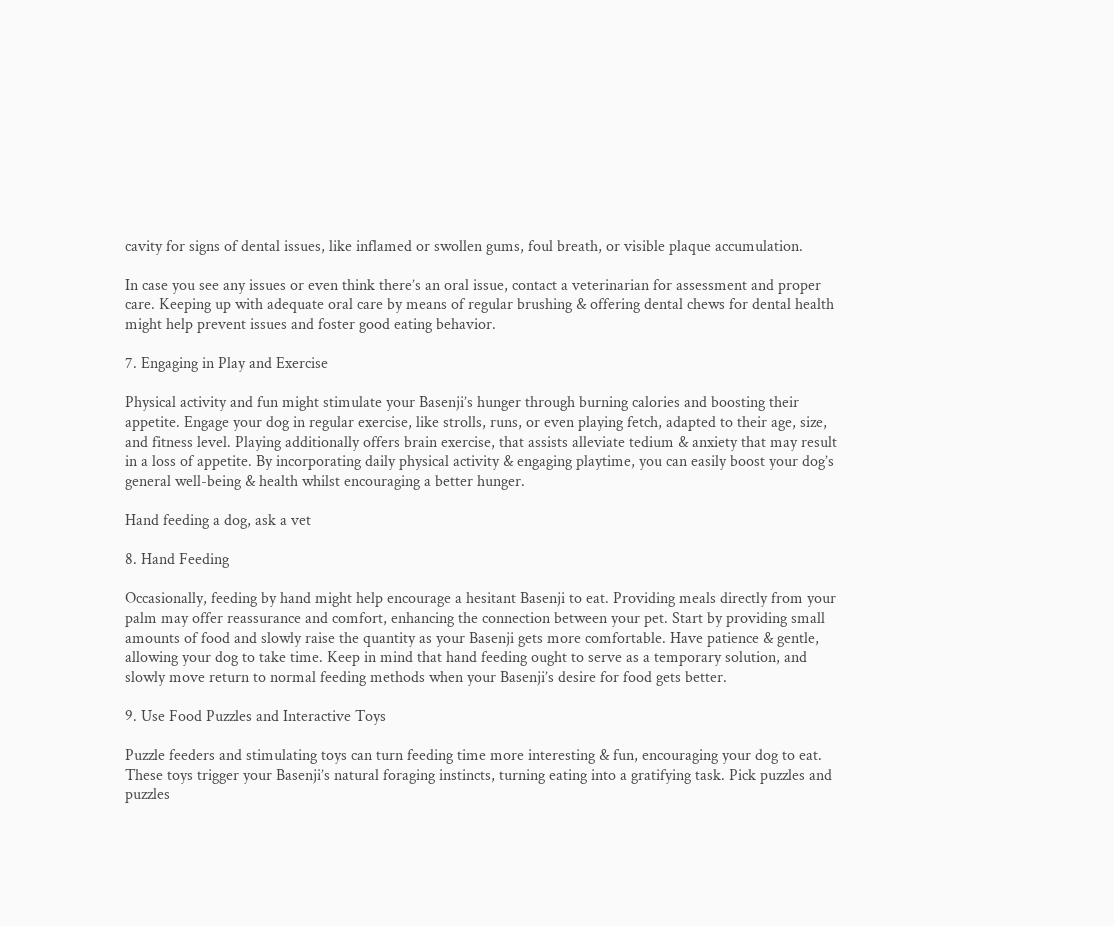cavity for signs of dental issues, like inflamed or swollen gums, foul breath, or visible plaque accumulation.

In case you see any issues or even think there’s an oral issue, contact a veterinarian for assessment and proper care. Keeping up with adequate oral care by means of regular brushing & offering dental chews for dental health might help prevent issues and foster good eating behavior.

7. Engaging in Play and Exercise

Physical activity and fun might stimulate your Basenji’s hunger through burning calories and boosting their appetite. Engage your dog in regular exercise, like strolls, runs, or even playing fetch, adapted to their age, size, and fitness level. Playing additionally offers brain exercise, that assists alleviate tedium & anxiety that may result in a loss of appetite. By incorporating daily physical activity & engaging playtime, you can easily boost your dog’s general well-being & health whilst encouraging a better hunger.

Hand feeding a dog, ask a vet

8. Hand Feeding

Occasionally, feeding by hand might help encourage a hesitant Basenji to eat. Providing meals directly from your palm may offer reassurance and comfort, enhancing the connection between your pet. Start by providing small amounts of food and slowly raise the quantity as your Basenji gets more comfortable. Have patience & gentle, allowing your dog to take time. Keep in mind that hand feeding ought to serve as a temporary solution, and slowly move return to normal feeding methods when your Basenji’s desire for food gets better.

9. Use Food Puzzles and Interactive Toys

Puzzle feeders and stimulating toys can turn feeding time more interesting & fun, encouraging your dog to eat. These toys trigger your Basenji’s natural foraging instincts, turning eating into a gratifying task. Pick puzzles and puzzles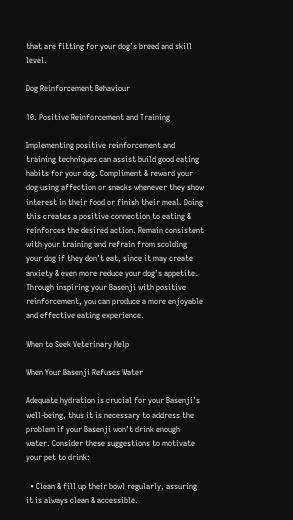that are fitting for your dog’s breed and skill level.

Dog Reinforcement Behaviour

10. Positive Reinforcement and Training

Implementing positive reinforcement and training techniques can assist build good eating habits for your dog. Compliment & reward your dog using affection or snacks whenever they show interest in their food or finish their meal. Doing this creates a positive connection to eating & reinforces the desired action. Remain consistent with your training and refrain from scolding your dog if they don’t eat, since it may create anxiety & even more reduce your dog’s appetite. Through inspiring your Basenji with positive reinforcement, you can produce a more enjoyable and effective eating experience.

When to Seek Veterinary Help

When Your Basenji Refuses Water

Adequate hydration is crucial for your Basenji’s well-being, thus it is necessary to address the problem if your Basenji won’t drink enough water. Consider these suggestions to motivate your pet to drink:

  • Clean & fill up their bowl regularly, assuring it is always clean & accessible.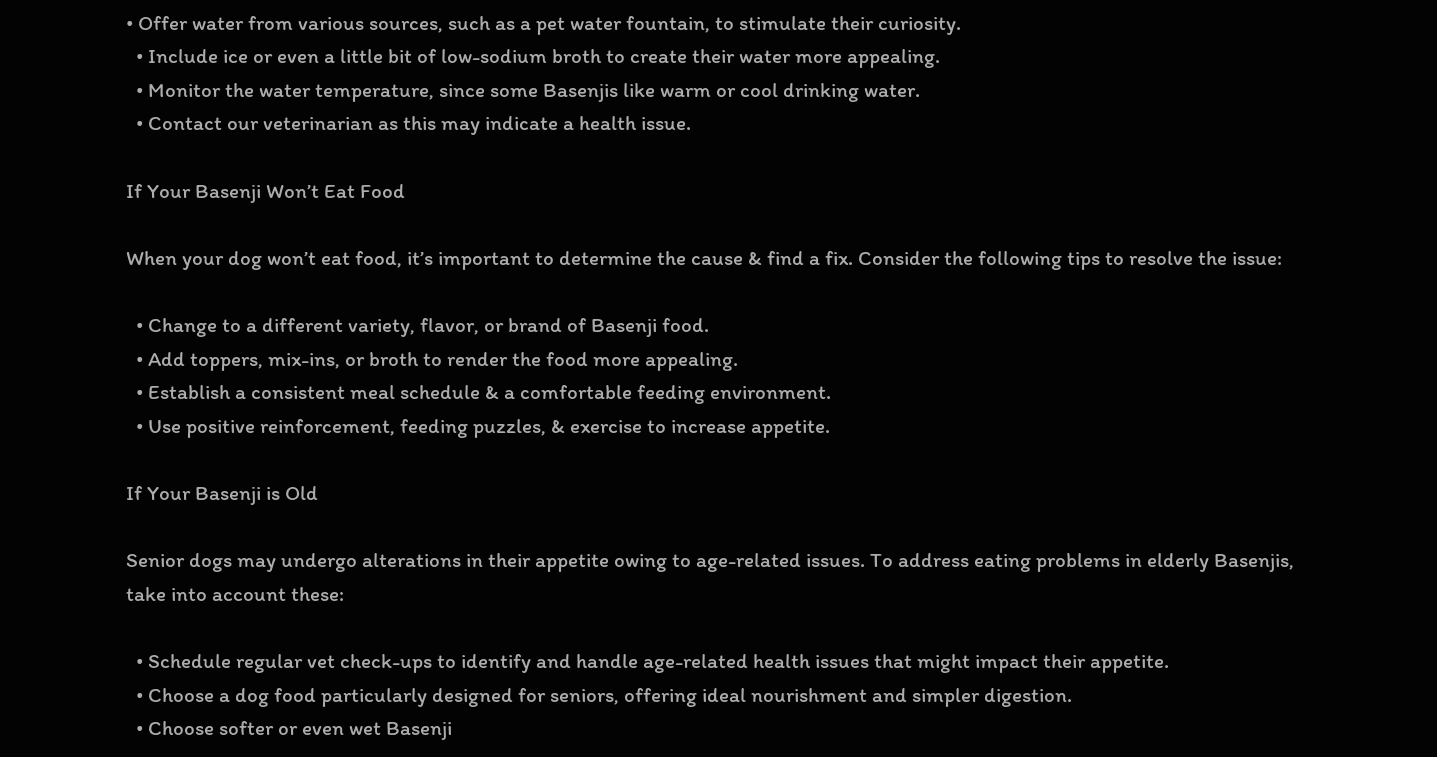• Offer water from various sources, such as a pet water fountain, to stimulate their curiosity.
  • Include ice or even a little bit of low-sodium broth to create their water more appealing.
  • Monitor the water temperature, since some Basenjis like warm or cool drinking water.
  • Contact our veterinarian as this may indicate a health issue.

If Your Basenji Won’t Eat Food

When your dog won’t eat food, it’s important to determine the cause & find a fix. Consider the following tips to resolve the issue:

  • Change to a different variety, flavor, or brand of Basenji food.
  • Add toppers, mix-ins, or broth to render the food more appealing.
  • Establish a consistent meal schedule & a comfortable feeding environment.
  • Use positive reinforcement, feeding puzzles, & exercise to increase appetite.

If Your Basenji is Old

Senior dogs may undergo alterations in their appetite owing to age-related issues. To address eating problems in elderly Basenjis, take into account these:

  • Schedule regular vet check-ups to identify and handle age-related health issues that might impact their appetite.
  • Choose a dog food particularly designed for seniors, offering ideal nourishment and simpler digestion.
  • Choose softer or even wet Basenji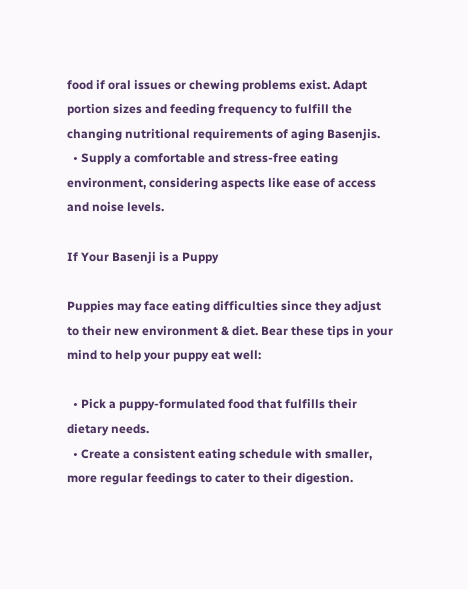food if oral issues or chewing problems exist. Adapt portion sizes and feeding frequency to fulfill the changing nutritional requirements of aging Basenjis.
  • Supply a comfortable and stress-free eating environment, considering aspects like ease of access and noise levels.

If Your Basenji is a Puppy

Puppies may face eating difficulties since they adjust to their new environment & diet. Bear these tips in your mind to help your puppy eat well:

  • Pick a puppy-formulated food that fulfills their dietary needs.
  • Create a consistent eating schedule with smaller, more regular feedings to cater to their digestion.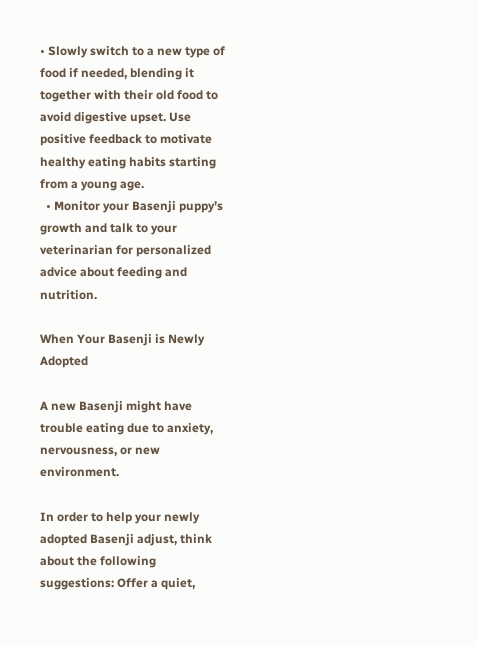• Slowly switch to a new type of food if needed, blending it together with their old food to avoid digestive upset. Use positive feedback to motivate healthy eating habits starting from a young age.
  • Monitor your Basenji puppy’s growth and talk to your veterinarian for personalized advice about feeding and nutrition.

When Your Basenji is Newly Adopted

A new Basenji might have trouble eating due to anxiety, nervousness, or new environment.

In order to help your newly adopted Basenji adjust, think about the following suggestions: Offer a quiet,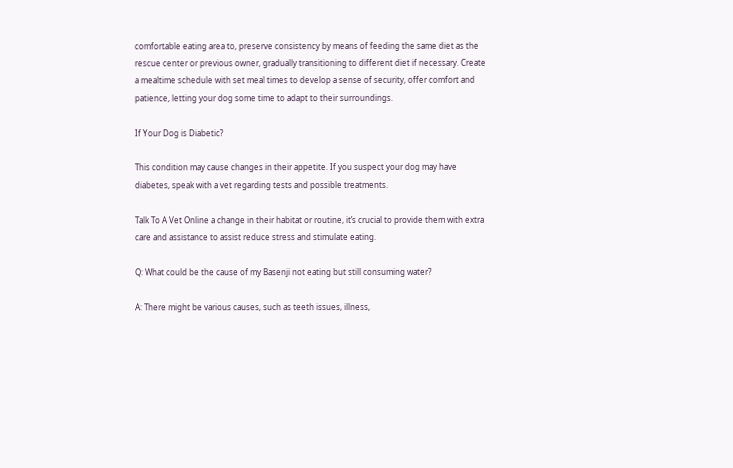comfortable eating area to, preserve consistency by means of feeding the same diet as the rescue center or previous owner, gradually transitioning to different diet if necessary. Create a mealtime schedule with set meal times to develop a sense of security, offer comfort and patience, letting your dog some time to adapt to their surroundings.

If Your Dog is Diabetic?

This condition may cause changes in their appetite. If you suspect your dog may have diabetes, speak with a vet regarding tests and possible treatments.

Talk To A Vet Online a change in their habitat or routine, it’s crucial to provide them with extra care and assistance to assist reduce stress and stimulate eating.

Q: What could be the cause of my Basenji not eating but still consuming water?

A: There might be various causes, such as teeth issues, illness,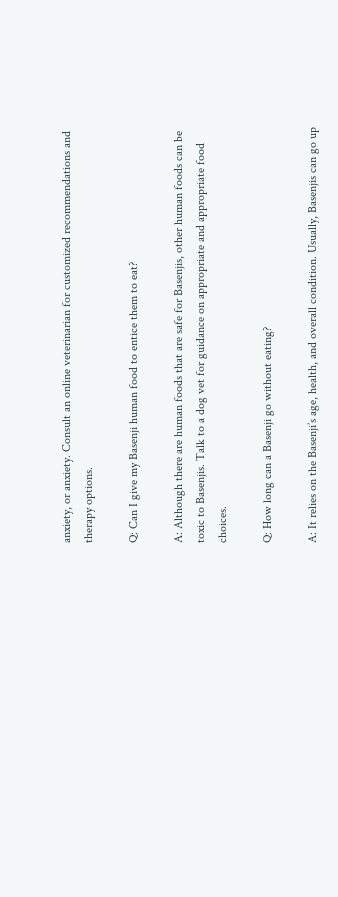anxiety, or anxiety. Consult an online veterinarian for customized recommendations and therapy options.

Q: Can I give my Basenji human food to entice them to eat?

A: Although there are human foods that are safe for Basenjis, other human foods can be toxic to Basenjis. Talk to a dog vet for guidance on appropriate and appropriate food choices.

Q: How long can a Basenji go without eating?

A: It relies on the Basenji’s age, health, and overall condition. Usually, Basenjis can go up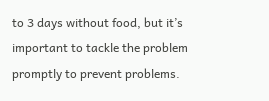to 3 days without food, but it’s important to tackle the problem promptly to prevent problems.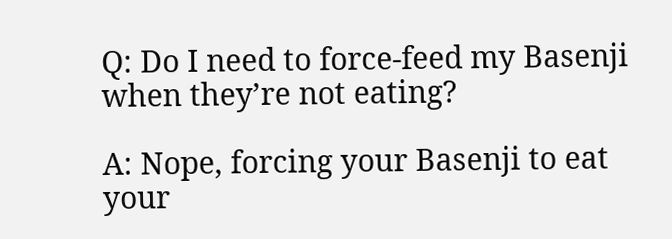Q: Do I need to force-feed my Basenji when they’re not eating?

A: Nope, forcing your Basenji to eat your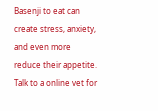Basenji to eat can create stress, anxiety, and even more reduce their appetite. Talk to a online vet for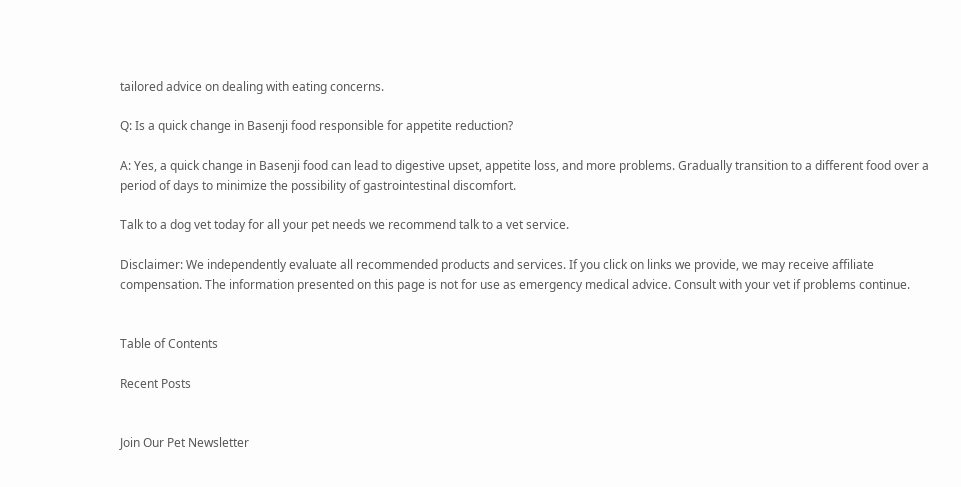tailored advice on dealing with eating concerns.

Q: Is a quick change in Basenji food responsible for appetite reduction?

A: Yes, a quick change in Basenji food can lead to digestive upset, appetite loss, and more problems. Gradually transition to a different food over a period of days to minimize the possibility of gastrointestinal discomfort.

Talk to a dog vet today for all your pet needs we recommend talk to a vet service.

Disclaimer: We independently evaluate all recommended products and services. If you click on links we provide, we may receive affiliate compensation. The information presented on this page is not for use as emergency medical advice. Consult with your vet if problems continue.


Table of Contents

Recent Posts


Join Our Pet Newsletter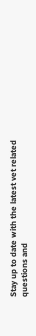Stay up to date with the latest vet related questions and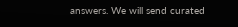answers. We will send curated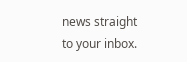news straight to your inbox.